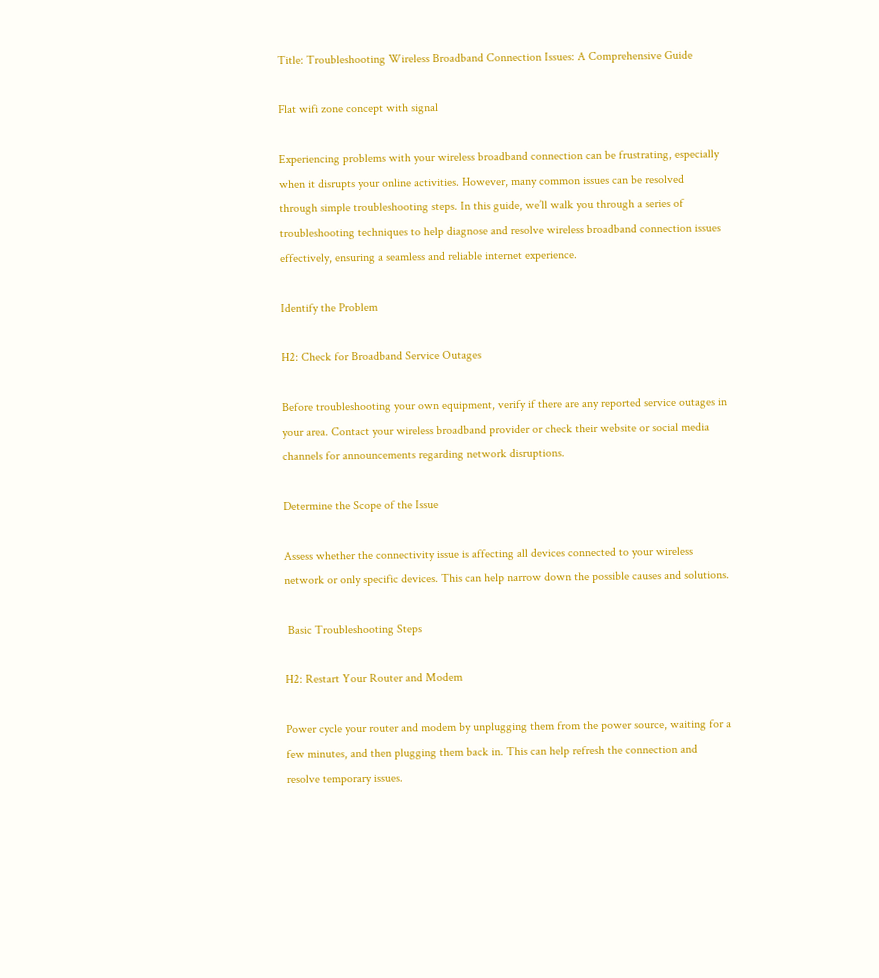Title: Troubleshooting Wireless Broadband Connection Issues: A Comprehensive Guide

Flat wifi zone concept with signal

Experiencing problems with your wireless broadband connection can be frustrating, especially when it disrupts your online activities. However, many common issues can be resolved through simple troubleshooting steps. In this guide, we’ll walk you through a series of troubleshooting techniques to help diagnose and resolve wireless broadband connection issues effectively, ensuring a seamless and reliable internet experience.

Identify the Problem

H2: Check for Broadband Service Outages

Before troubleshooting your own equipment, verify if there are any reported service outages in your area. Contact your wireless broadband provider or check their website or social media channels for announcements regarding network disruptions.

Determine the Scope of the Issue

Assess whether the connectivity issue is affecting all devices connected to your wireless network or only specific devices. This can help narrow down the possible causes and solutions.

 Basic Troubleshooting Steps

H2: Restart Your Router and Modem

Power cycle your router and modem by unplugging them from the power source, waiting for a few minutes, and then plugging them back in. This can help refresh the connection and resolve temporary issues.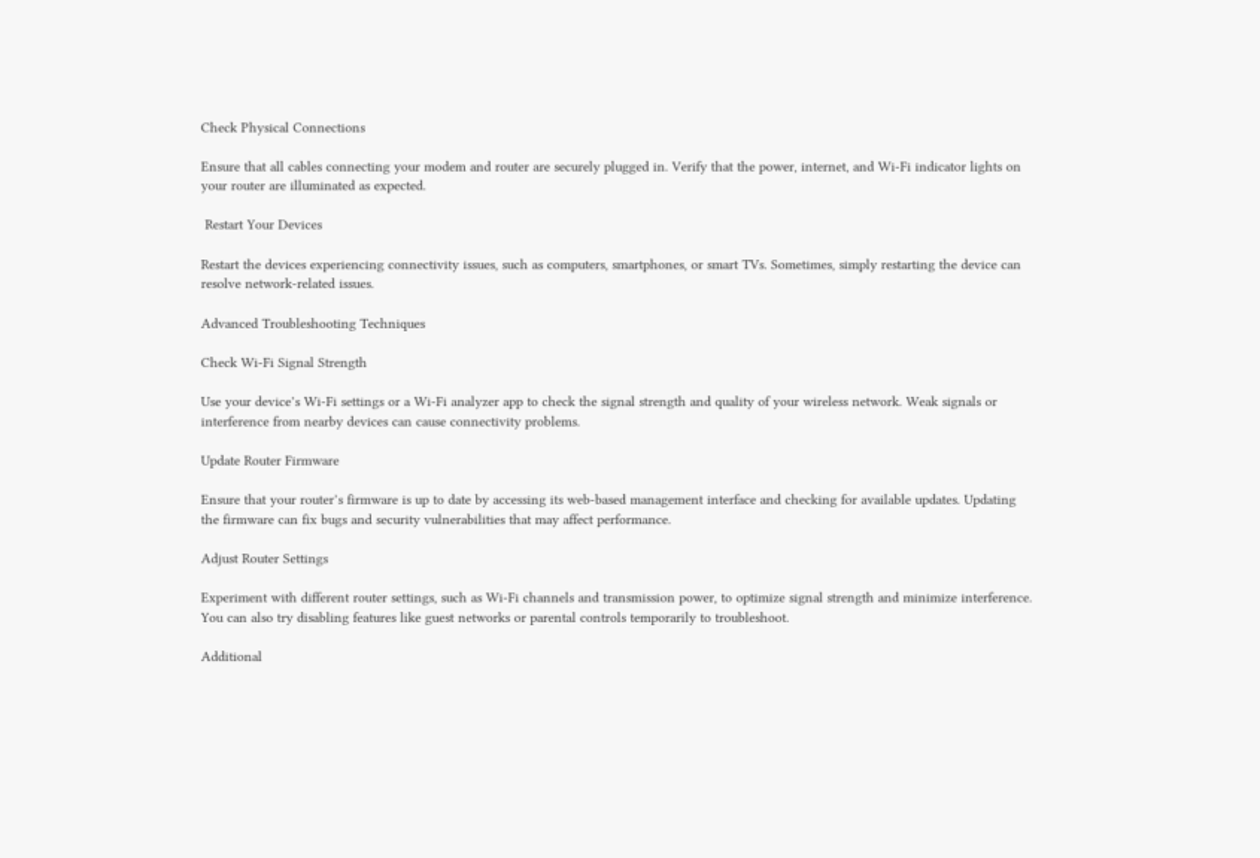Check Physical Connections

Ensure that all cables connecting your modem and router are securely plugged in. Verify that the power, internet, and Wi-Fi indicator lights on your router are illuminated as expected.

 Restart Your Devices

Restart the devices experiencing connectivity issues, such as computers, smartphones, or smart TVs. Sometimes, simply restarting the device can resolve network-related issues.

Advanced Troubleshooting Techniques

Check Wi-Fi Signal Strength

Use your device’s Wi-Fi settings or a Wi-Fi analyzer app to check the signal strength and quality of your wireless network. Weak signals or interference from nearby devices can cause connectivity problems.

Update Router Firmware

Ensure that your router’s firmware is up to date by accessing its web-based management interface and checking for available updates. Updating the firmware can fix bugs and security vulnerabilities that may affect performance.

Adjust Router Settings

Experiment with different router settings, such as Wi-Fi channels and transmission power, to optimize signal strength and minimize interference. You can also try disabling features like guest networks or parental controls temporarily to troubleshoot.

Additional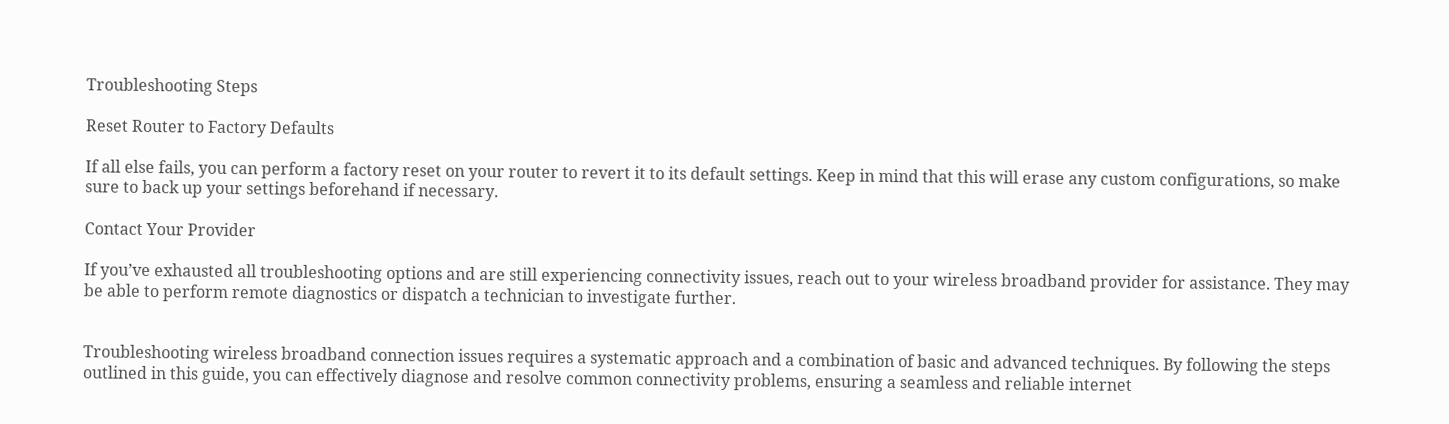Troubleshooting Steps

Reset Router to Factory Defaults

If all else fails, you can perform a factory reset on your router to revert it to its default settings. Keep in mind that this will erase any custom configurations, so make sure to back up your settings beforehand if necessary.

Contact Your Provider

If you’ve exhausted all troubleshooting options and are still experiencing connectivity issues, reach out to your wireless broadband provider for assistance. They may be able to perform remote diagnostics or dispatch a technician to investigate further.


Troubleshooting wireless broadband connection issues requires a systematic approach and a combination of basic and advanced techniques. By following the steps outlined in this guide, you can effectively diagnose and resolve common connectivity problems, ensuring a seamless and reliable internet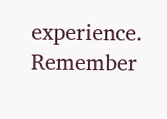experience. Remember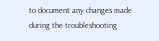to document any changes made during the troubleshooting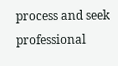process and seek professional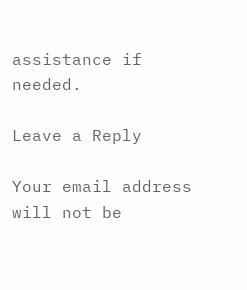assistance if needed.

Leave a Reply

Your email address will not be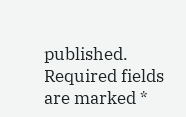published. Required fields are marked *